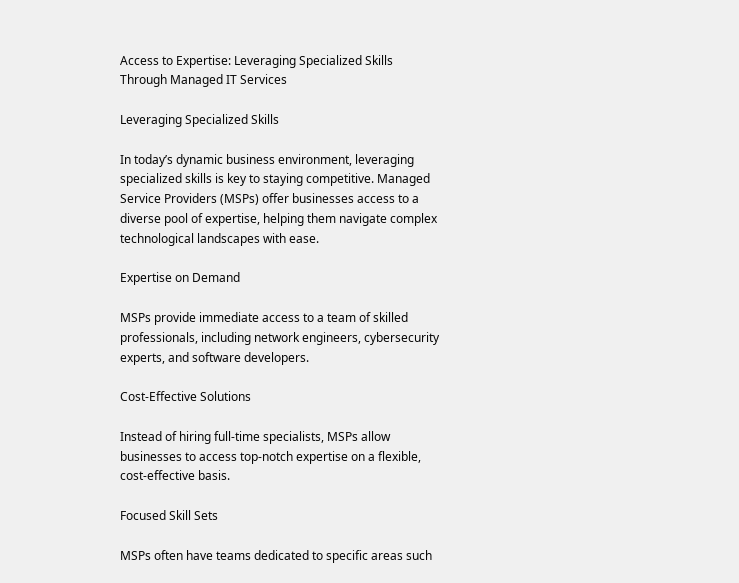Access to Expertise: Leveraging Specialized Skills Through Managed IT Services

Leveraging Specialized Skills

In today’s dynamic business environment, leveraging specialized skills is key to staying competitive. Managed Service Providers (MSPs) offer businesses access to a diverse pool of expertise, helping them navigate complex technological landscapes with ease.

Expertise on Demand

MSPs provide immediate access to a team of skilled professionals, including network engineers, cybersecurity experts, and software developers.

Cost-Effective Solutions

Instead of hiring full-time specialists, MSPs allow businesses to access top-notch expertise on a flexible, cost-effective basis.

Focused Skill Sets

MSPs often have teams dedicated to specific areas such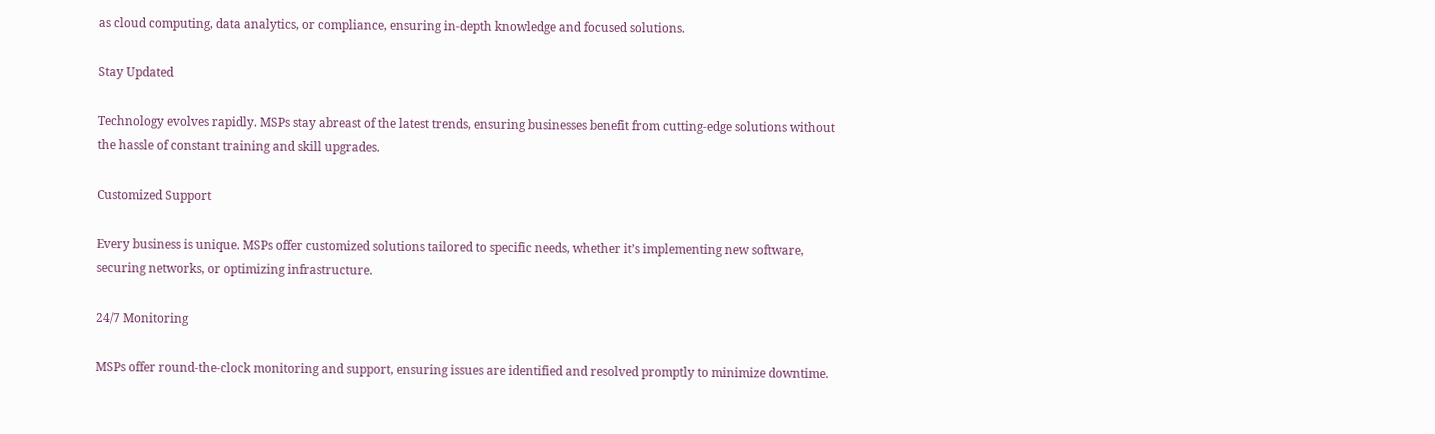as cloud computing, data analytics, or compliance, ensuring in-depth knowledge and focused solutions.

Stay Updated

Technology evolves rapidly. MSPs stay abreast of the latest trends, ensuring businesses benefit from cutting-edge solutions without the hassle of constant training and skill upgrades.

Customized Support

Every business is unique. MSPs offer customized solutions tailored to specific needs, whether it’s implementing new software, securing networks, or optimizing infrastructure.

24/7 Monitoring

MSPs offer round-the-clock monitoring and support, ensuring issues are identified and resolved promptly to minimize downtime.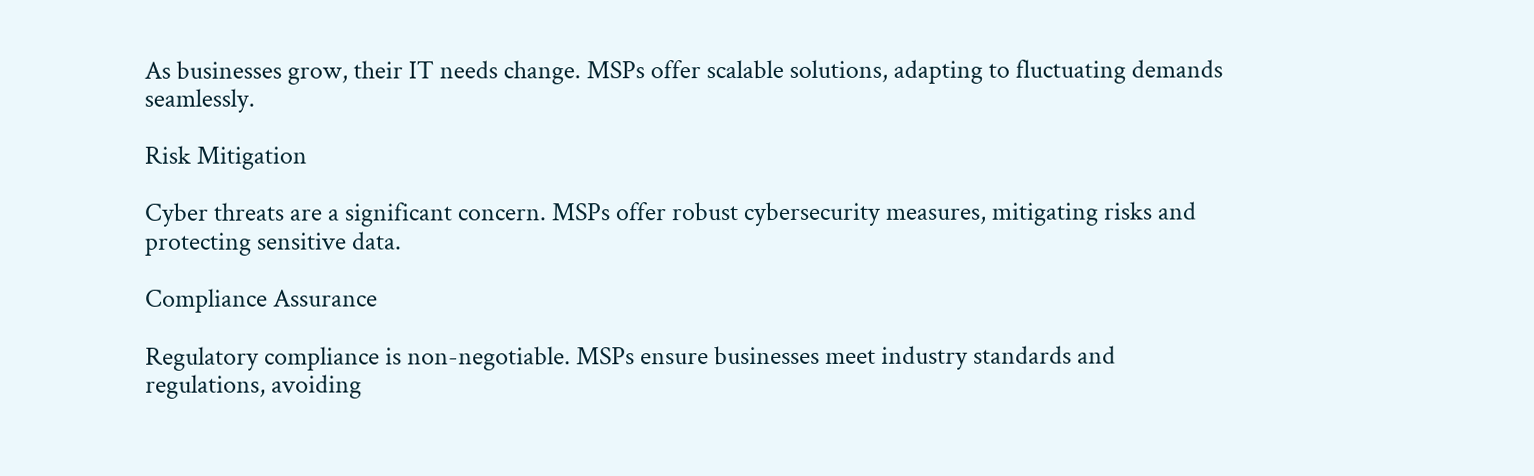As businesses grow, their IT needs change. MSPs offer scalable solutions, adapting to fluctuating demands seamlessly.

Risk Mitigation

Cyber threats are a significant concern. MSPs offer robust cybersecurity measures, mitigating risks and protecting sensitive data.

Compliance Assurance

Regulatory compliance is non-negotiable. MSPs ensure businesses meet industry standards and regulations, avoiding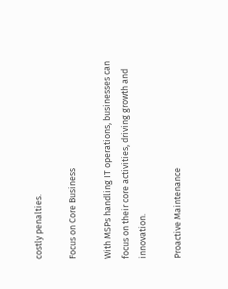costly penalties.

Focus on Core Business

With MSPs handling IT operations, businesses can focus on their core activities, driving growth and innovation.

Proactive Maintenance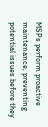MSPs perform proactive maintenance, preventing potential issues before they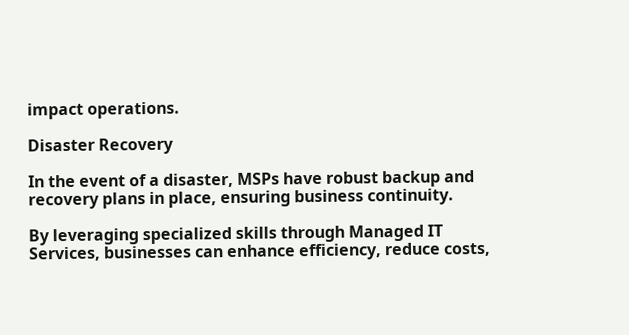impact operations.

Disaster Recovery

In the event of a disaster, MSPs have robust backup and recovery plans in place, ensuring business continuity.

By leveraging specialized skills through Managed IT Services, businesses can enhance efficiency, reduce costs,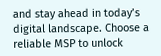and stay ahead in today’s digital landscape. Choose a reliable MSP to unlock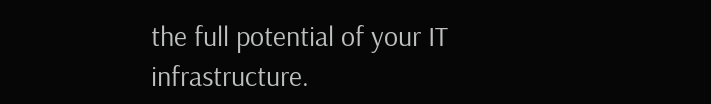the full potential of your IT infrastructure.